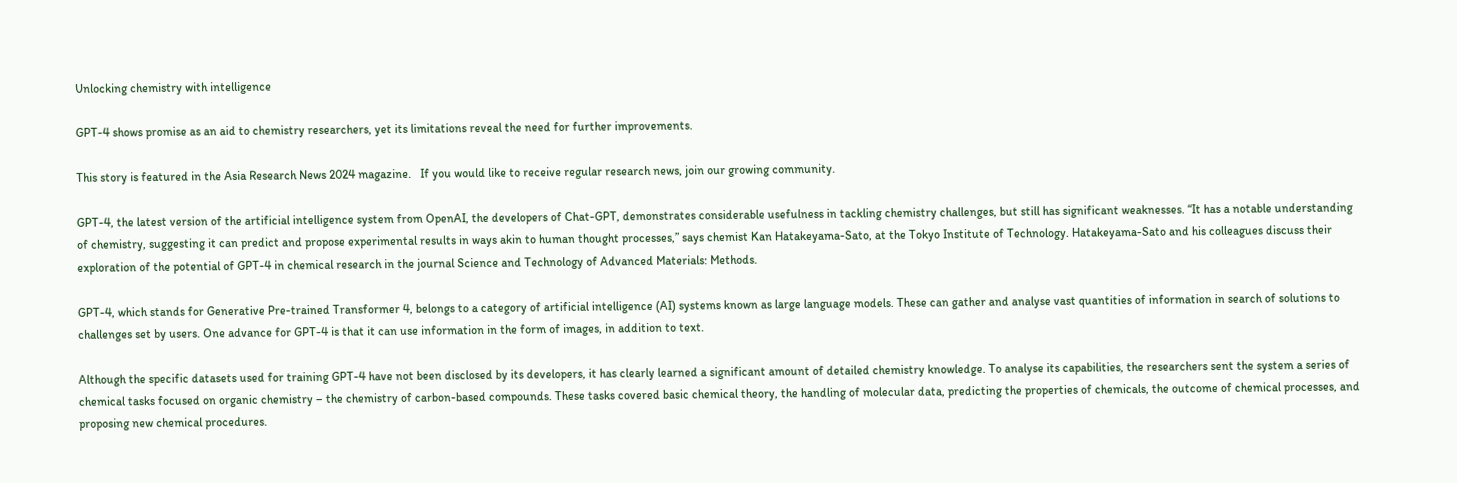Unlocking chemistry with intelligence

GPT-4 shows promise as an aid to chemistry researchers, yet its limitations reveal the need for further improvements.

This story is featured in the Asia Research News 2024 magazine.   If you would like to receive regular research news, join our growing community.

GPT-4, the latest version of the artificial intelligence system from OpenAI, the developers of Chat-GPT, demonstrates considerable usefulness in tackling chemistry challenges, but still has significant weaknesses. “It has a notable understanding of chemistry, suggesting it can predict and propose experimental results in ways akin to human thought processes,” says chemist Kan Hatakeyama-Sato, at the Tokyo Institute of Technology. Hatakeyama-Sato and his colleagues discuss their exploration of the potential of GPT-4 in chemical research in the journal Science and Technology of Advanced Materials: Methods.

GPT-4, which stands for Generative Pre-trained Transformer 4, belongs to a category of artificial intelligence (AI) systems known as large language models. These can gather and analyse vast quantities of information in search of solutions to challenges set by users. One advance for GPT-4 is that it can use information in the form of images, in addition to text.

Although the specific datasets used for training GPT-4 have not been disclosed by its developers, it has clearly learned a significant amount of detailed chemistry knowledge. To analyse its capabilities, the researchers sent the system a series of chemical tasks focused on organic chemistry – the chemistry of carbon-based compounds. These tasks covered basic chemical theory, the handling of molecular data, predicting the properties of chemicals, the outcome of chemical processes, and proposing new chemical procedures.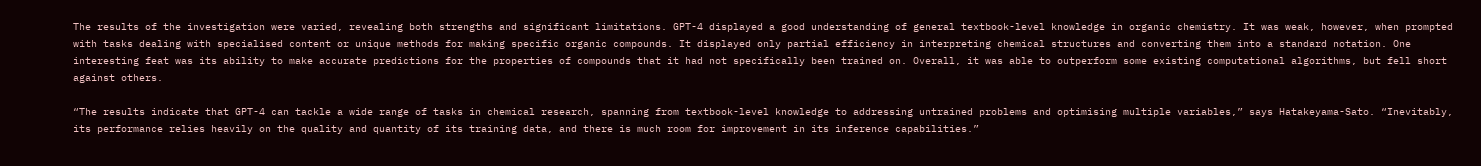The results of the investigation were varied, revealing both strengths and significant limitations. GPT-4 displayed a good understanding of general textbook-level knowledge in organic chemistry. It was weak, however, when prompted with tasks dealing with specialised content or unique methods for making specific organic compounds. It displayed only partial efficiency in interpreting chemical structures and converting them into a standard notation. One interesting feat was its ability to make accurate predictions for the properties of compounds that it had not specifically been trained on. Overall, it was able to outperform some existing computational algorithms, but fell short against others.

“The results indicate that GPT-4 can tackle a wide range of tasks in chemical research, spanning from textbook-level knowledge to addressing untrained problems and optimising multiple variables,” says Hatakeyama-Sato. “Inevitably, its performance relies heavily on the quality and quantity of its training data, and there is much room for improvement in its inference capabilities.”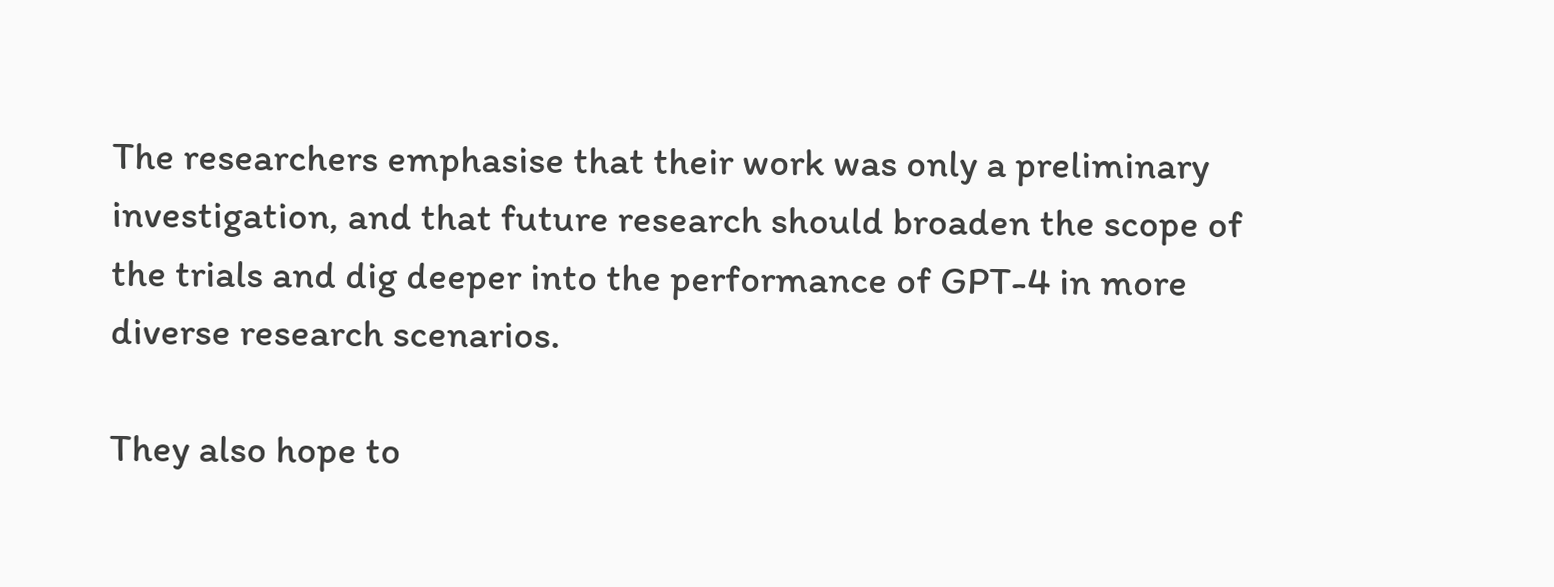The researchers emphasise that their work was only a preliminary investigation, and that future research should broaden the scope of the trials and dig deeper into the performance of GPT-4 in more diverse research scenarios.

They also hope to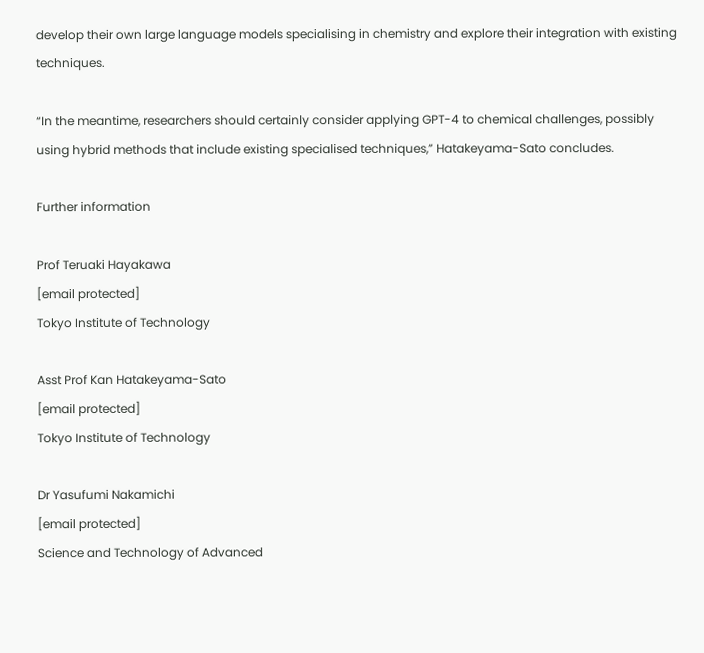develop their own large language models specialising in chemistry and explore their integration with existing techniques.

“In the meantime, researchers should certainly consider applying GPT-4 to chemical challenges, possibly using hybrid methods that include existing specialised techniques,” Hatakeyama-Sato concludes.

Further information

Prof Teruaki Hayakawa
[email protected]
Tokyo Institute of Technology

Asst Prof Kan Hatakeyama-Sato
[email protected]
Tokyo Institute of Technology

Dr Yasufumi Nakamichi
[email protected]
Science and Technology of Advanced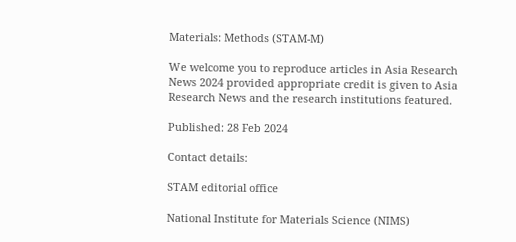Materials: Methods (STAM-M)

We welcome you to reproduce articles in Asia Research News 2024 provided appropriate credit is given to Asia Research News and the research institutions featured.

Published: 28 Feb 2024

Contact details:

STAM editorial office

National Institute for Materials Science (NIMS)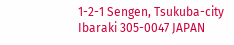1-2-1 Sengen, Tsukuba-city Ibaraki 305-0047 JAPAN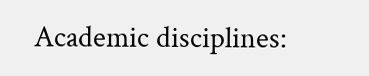Academic disciplines: